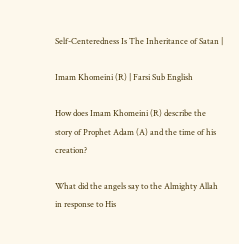Self-Centeredness Is The Inheritance of Satan |

Imam Khomeini (R) | Farsi Sub English

How does Imam Khomeini (R) describe the story of Prophet Adam (A) and the time of his creation?

What did the angels say to the Almighty Allah in response to His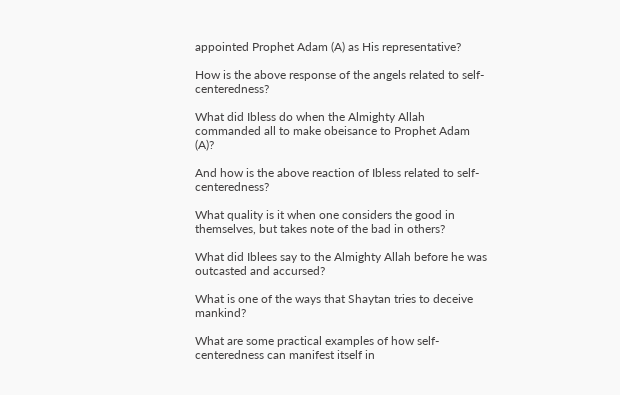appointed Prophet Adam (A) as His representative?

How is the above response of the angels related to self-centeredness?

What did Ibless do when the Almighty Allah commanded all to make obeisance to Prophet Adam (A)?

And how is the above reaction of Ibless related to self-centeredness?

What quality is it when one considers the good in themselves, but takes note of the bad in others?

What did Iblees say to the Almighty Allah before he was outcasted and accursed?

What is one of the ways that Shaytan tries to deceive mankind?

What are some practical examples of how self-centeredness can manifest itself in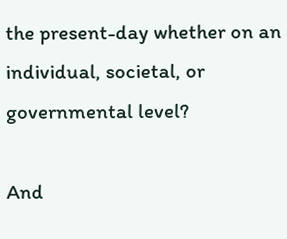the present-day whether on an individual, societal, or governmental level?

And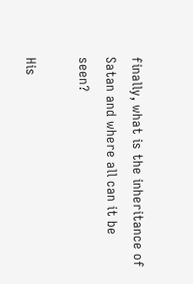finally, what is the inheritance of Satan and where all can it be seen?

His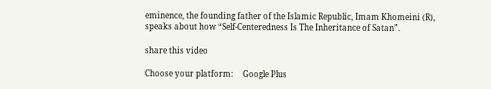eminence, the founding father of the Islamic Republic, Imam Khomeini (R), speaks about how “Self-Centeredness Is The Inheritance of Satan”.

share this video

Choose your platform:     Google Plus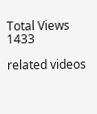Total Views 1433

related videos